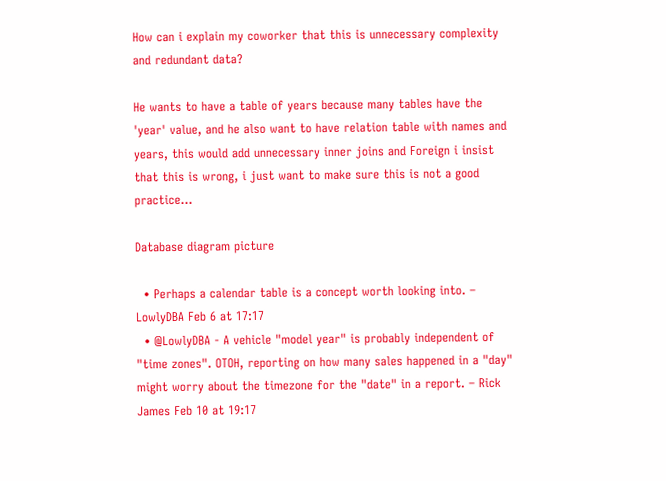How can i explain my coworker that this is unnecessary complexity and redundant data?

He wants to have a table of years because many tables have the 'year' value, and he also want to have relation table with names and years, this would add unnecessary inner joins and Foreign i insist that this is wrong, i just want to make sure this is not a good practice...

Database diagram picture

  • Perhaps a calendar table is a concept worth looking into. – LowlyDBA Feb 6 at 17:17
  • @LowlyDBA - A vehicle "model year" is probably independent of "time zones". OTOH, reporting on how many sales happened in a "day" might worry about the timezone for the "date" in a report. – Rick James Feb 10 at 19:17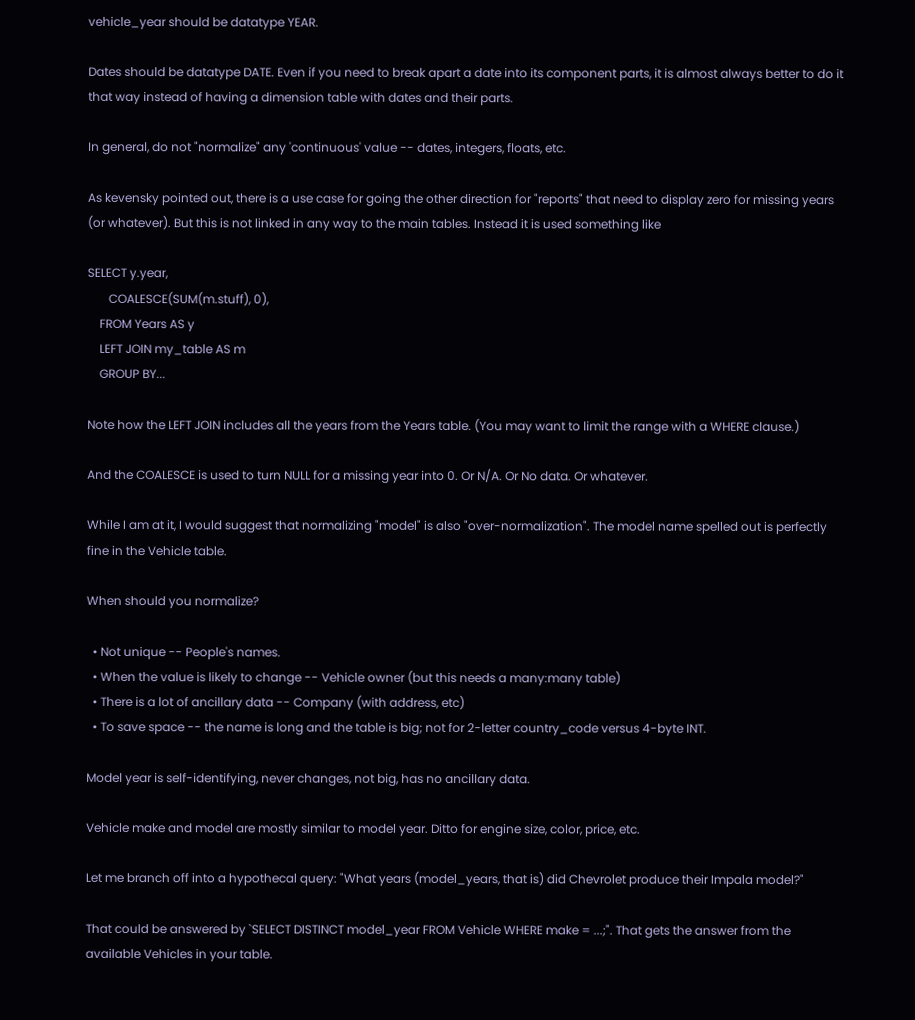vehicle_year should be datatype YEAR.

Dates should be datatype DATE. Even if you need to break apart a date into its component parts, it is almost always better to do it that way instead of having a dimension table with dates and their parts.

In general, do not "normalize" any 'continuous' value -- dates, integers, floats, etc.

As kevensky pointed out, there is a use case for going the other direction for "reports" that need to display zero for missing years (or whatever). But this is not linked in any way to the main tables. Instead it is used something like

SELECT y.year,
       COALESCE(SUM(m.stuff), 0),
    FROM Years AS y
    LEFT JOIN my_table AS m
    GROUP BY...

Note how the LEFT JOIN includes all the years from the Years table. (You may want to limit the range with a WHERE clause.)

And the COALESCE is used to turn NULL for a missing year into 0. Or N/A. Or No data. Or whatever.

While I am at it, I would suggest that normalizing "model" is also "over-normalization". The model name spelled out is perfectly fine in the Vehicle table.

When should you normalize?

  • Not unique -- People's names.
  • When the value is likely to change -- Vehicle owner (but this needs a many:many table)
  • There is a lot of ancillary data -- Company (with address, etc)
  • To save space -- the name is long and the table is big; not for 2-letter country_code versus 4-byte INT.

Model year is self-identifying, never changes, not big, has no ancillary data.

Vehicle make and model are mostly similar to model year. Ditto for engine size, color, price, etc.

Let me branch off into a hypothecal query: "What years (model_years, that is) did Chevrolet produce their Impala model?"

That could be answered by `SELECT DISTINCT model_year FROM Vehicle WHERE make = ...;". That gets the answer from the available Vehicles in your table.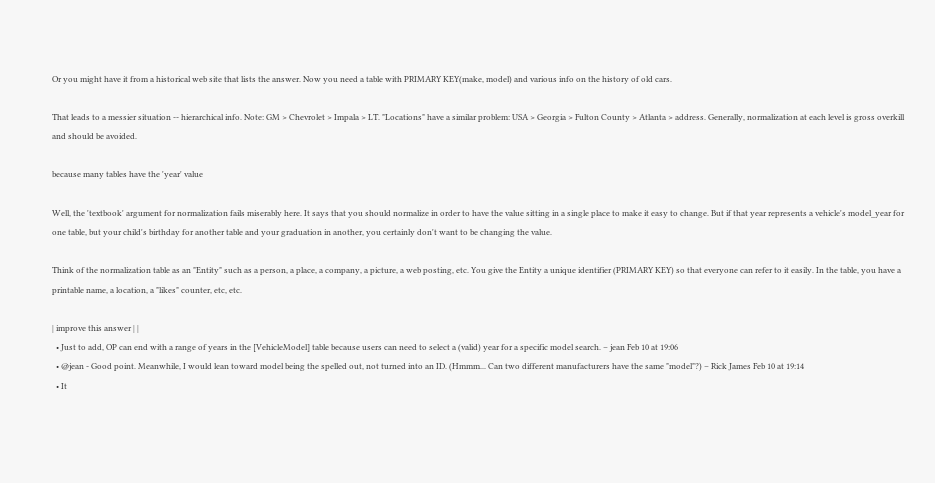Or you might have it from a historical web site that lists the answer. Now you need a table with PRIMARY KEY(make, model) and various info on the history of old cars.

That leads to a messier situation -- hierarchical info. Note: GM > Chevrolet > Impala > LT. "Locations" have a similar problem: USA > Georgia > Fulton County > Atlanta > address. Generally, normalization at each level is gross overkill and should be avoided.

because many tables have the 'year' value

Well, the 'textbook' argument for normalization fails miserably here. It says that you should normalize in order to have the value sitting in a single place to make it easy to change. But if that year represents a vehicle's model_year for one table, but your child's birthday for another table and your graduation in another, you certainly don't want to be changing the value.

Think of the normalization table as an "Entity" such as a person, a place, a company, a picture, a web posting, etc. You give the Entity a unique identifier (PRIMARY KEY) so that everyone can refer to it easily. In the table, you have a printable name, a location, a "likes" counter, etc, etc.

| improve this answer | |
  • Just to add, OP can end with a range of years in the [VehicleModel] table because users can need to select a (valid) year for a specific model search. – jean Feb 10 at 19:06
  • @jean - Good point. Meanwhile, I would lean toward model being the spelled out, not turned into an ID. (Hmmm... Can two different manufacturers have the same "model"?) – Rick James Feb 10 at 19:14
  • It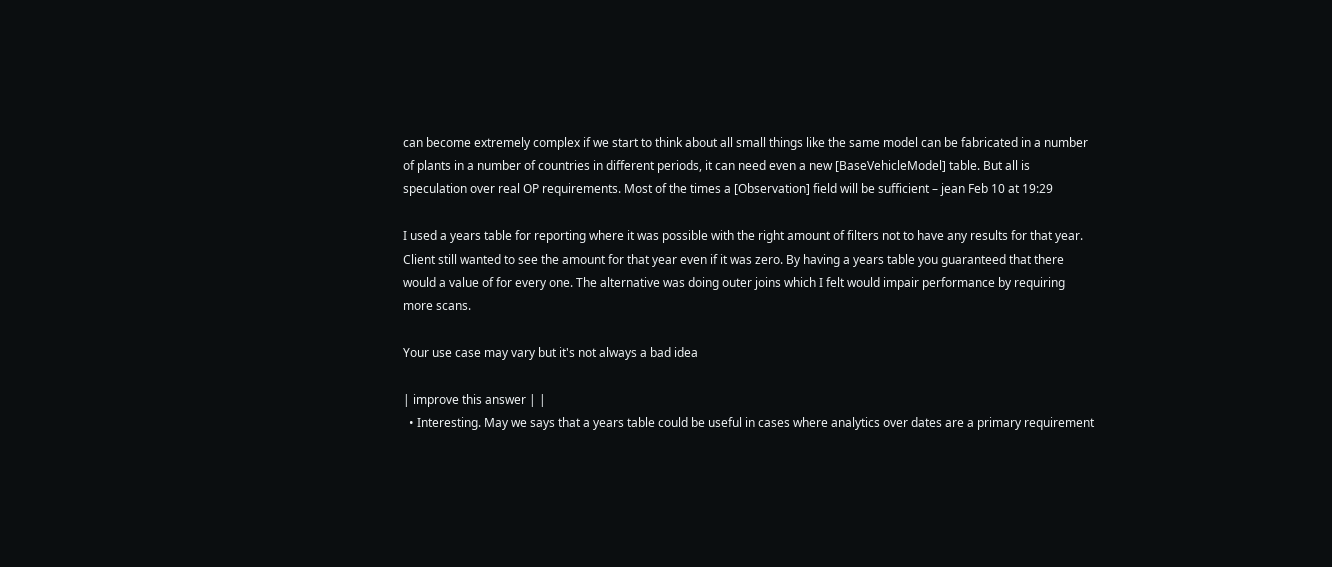can become extremely complex if we start to think about all small things like the same model can be fabricated in a number of plants in a number of countries in different periods, it can need even a new [BaseVehicleModel] table. But all is speculation over real OP requirements. Most of the times a [Observation] field will be sufficient – jean Feb 10 at 19:29

I used a years table for reporting where it was possible with the right amount of filters not to have any results for that year. Client still wanted to see the amount for that year even if it was zero. By having a years table you guaranteed that there would a value of for every one. The alternative was doing outer joins which I felt would impair performance by requiring more scans.

Your use case may vary but it's not always a bad idea

| improve this answer | |
  • Interesting. May we says that a years table could be useful in cases where analytics over dates are a primary requirement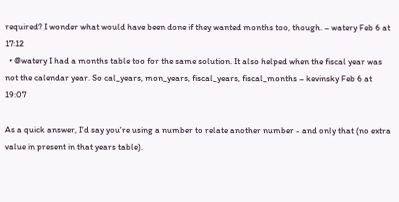required? I wonder what would have been done if they wanted months too, though. – watery Feb 6 at 17:12
  • @watery I had a months table too for the same solution. It also helped when the fiscal year was not the calendar year. So cal_years, mon_years, fiscal_years, fiscal_months – kevinsky Feb 6 at 19:07

As a quick answer, I'd say you're using a number to relate another number - and only that (no extra value in present in that years table).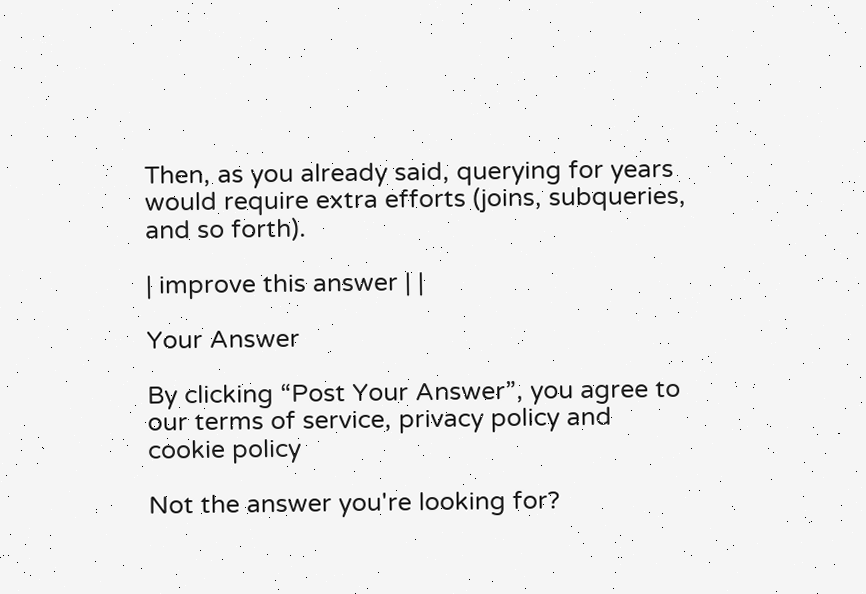Then, as you already said, querying for years would require extra efforts (joins, subqueries, and so forth).

| improve this answer | |

Your Answer

By clicking “Post Your Answer”, you agree to our terms of service, privacy policy and cookie policy

Not the answer you're looking for?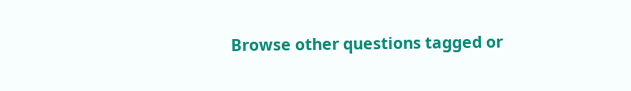Browse other questions tagged or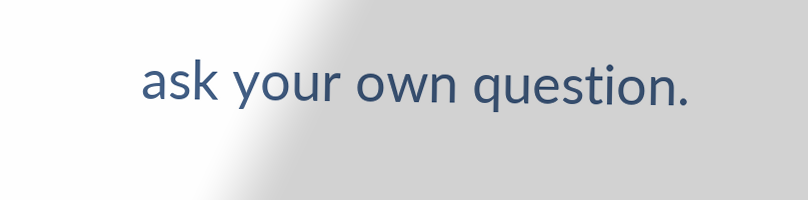ask your own question.